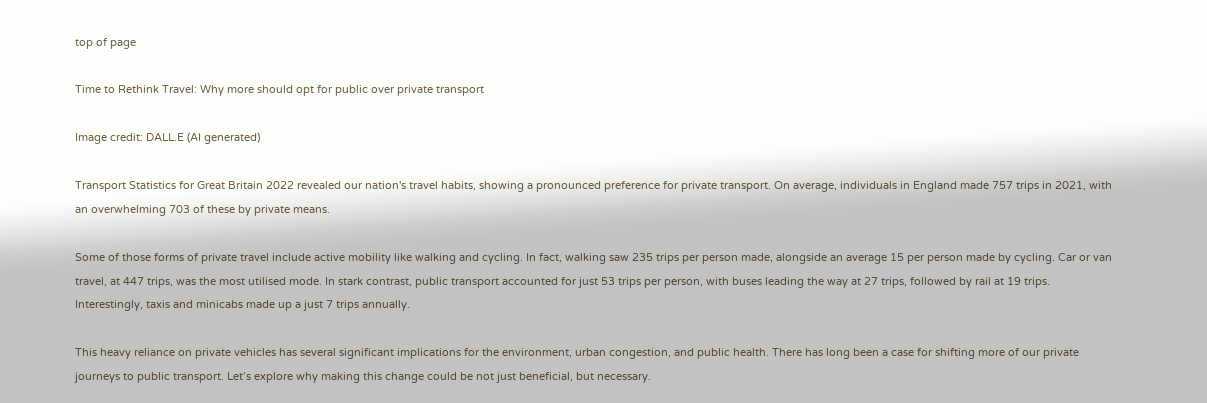top of page

Time to Rethink Travel: Why more should opt for public over private transport

Image credit: DALL.E (AI generated)

Transport Statistics for Great Britain 2022 revealed our nation's travel habits, showing a pronounced preference for private transport. On average, individuals in England made 757 trips in 2021, with an overwhelming 703 of these by private means.

Some of those forms of private travel include active mobility like walking and cycling. In fact, walking saw 235 trips per person made, alongside an average 15 per person made by cycling. Car or van travel, at 447 trips, was the most utilised mode. In stark contrast, public transport accounted for just 53 trips per person, with buses leading the way at 27 trips, followed by rail at 19 trips. Interestingly, taxis and minicabs made up a just 7 trips annually.

This heavy reliance on private vehicles has several significant implications for the environment, urban congestion, and public health. There has long been a case for shifting more of our private journeys to public transport. Let’s explore why making this change could be not just beneficial, but necessary.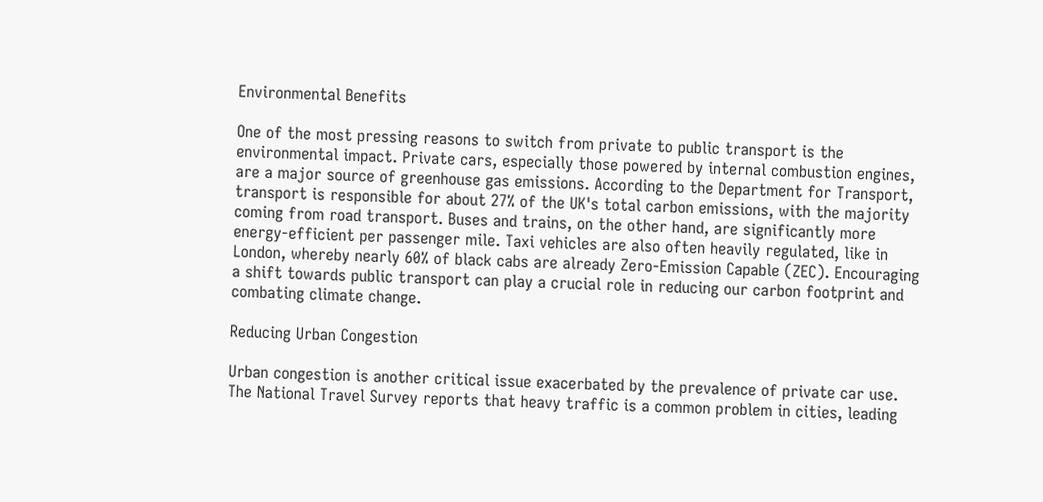Environmental Benefits

One of the most pressing reasons to switch from private to public transport is the environmental impact. Private cars, especially those powered by internal combustion engines, are a major source of greenhouse gas emissions. According to the Department for Transport, transport is responsible for about 27% of the UK's total carbon emissions, with the majority coming from road transport. Buses and trains, on the other hand, are significantly more energy-efficient per passenger mile. Taxi vehicles are also often heavily regulated, like in London, whereby nearly 60% of black cabs are already Zero-Emission Capable (ZEC). Encouraging a shift towards public transport can play a crucial role in reducing our carbon footprint and combating climate change.

Reducing Urban Congestion

Urban congestion is another critical issue exacerbated by the prevalence of private car use. The National Travel Survey reports that heavy traffic is a common problem in cities, leading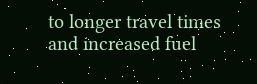to longer travel times and increased fuel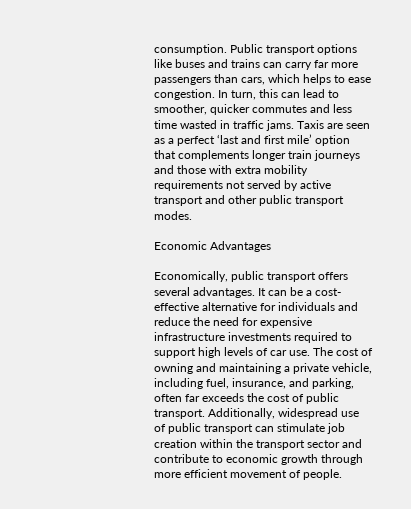consumption. Public transport options like buses and trains can carry far more passengers than cars, which helps to ease congestion. In turn, this can lead to smoother, quicker commutes and less time wasted in traffic jams. Taxis are seen as a perfect ‘last and first mile’ option that complements longer train journeys and those with extra mobility requirements not served by active transport and other public transport modes.

Economic Advantages

Economically, public transport offers several advantages. It can be a cost-effective alternative for individuals and reduce the need for expensive infrastructure investments required to support high levels of car use. The cost of owning and maintaining a private vehicle, including fuel, insurance, and parking, often far exceeds the cost of public transport. Additionally, widespread use of public transport can stimulate job creation within the transport sector and contribute to economic growth through more efficient movement of people.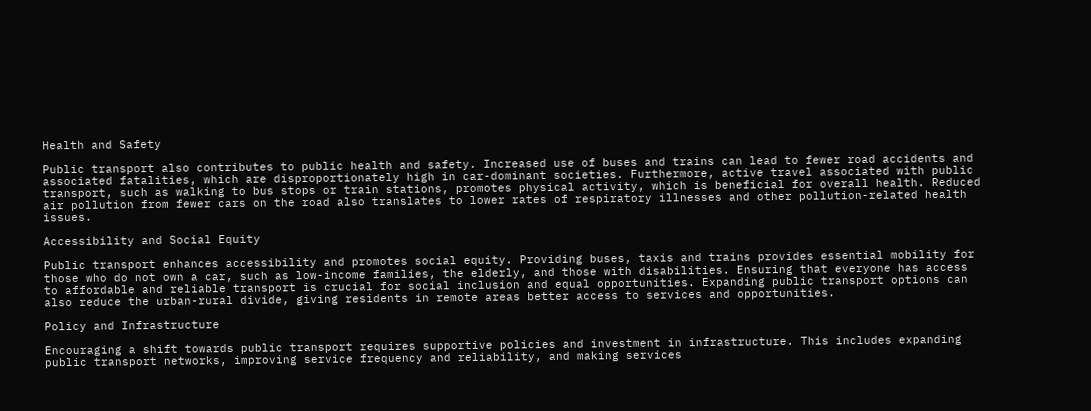Health and Safety

Public transport also contributes to public health and safety. Increased use of buses and trains can lead to fewer road accidents and associated fatalities, which are disproportionately high in car-dominant societies. Furthermore, active travel associated with public transport, such as walking to bus stops or train stations, promotes physical activity, which is beneficial for overall health. Reduced air pollution from fewer cars on the road also translates to lower rates of respiratory illnesses and other pollution-related health issues.

Accessibility and Social Equity

Public transport enhances accessibility and promotes social equity. Providing buses, taxis and trains provides essential mobility for those who do not own a car, such as low-income families, the elderly, and those with disabilities. Ensuring that everyone has access to affordable and reliable transport is crucial for social inclusion and equal opportunities. Expanding public transport options can also reduce the urban-rural divide, giving residents in remote areas better access to services and opportunities.

Policy and Infrastructure

Encouraging a shift towards public transport requires supportive policies and investment in infrastructure. This includes expanding public transport networks, improving service frequency and reliability, and making services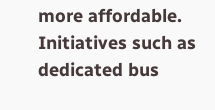more affordable. Initiatives such as dedicated bus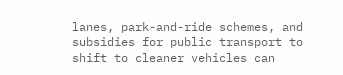lanes, park-and-ride schemes, and subsidies for public transport to shift to cleaner vehicles can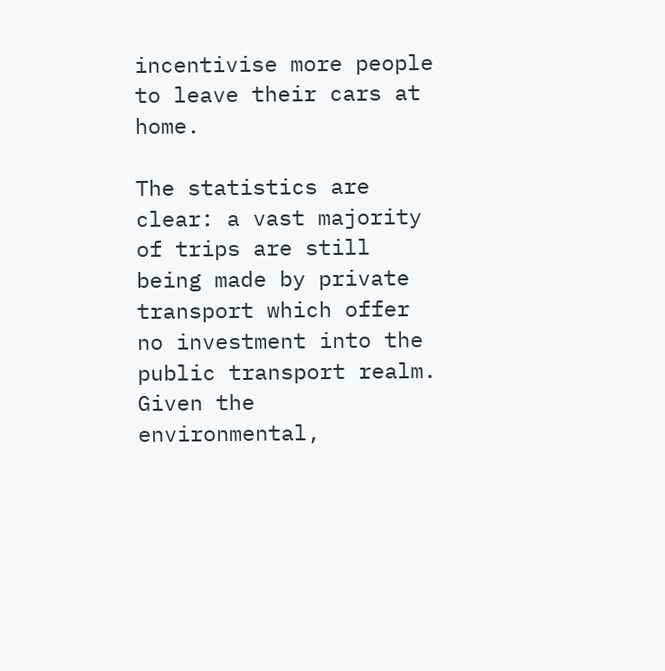incentivise more people to leave their cars at home.

The statistics are clear: a vast majority of trips are still being made by private transport which offer no investment into the public transport realm. Given the environmental,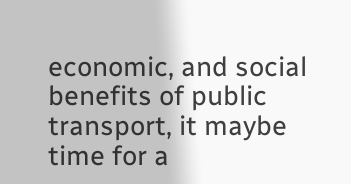economic, and social benefits of public transport, it maybe time for a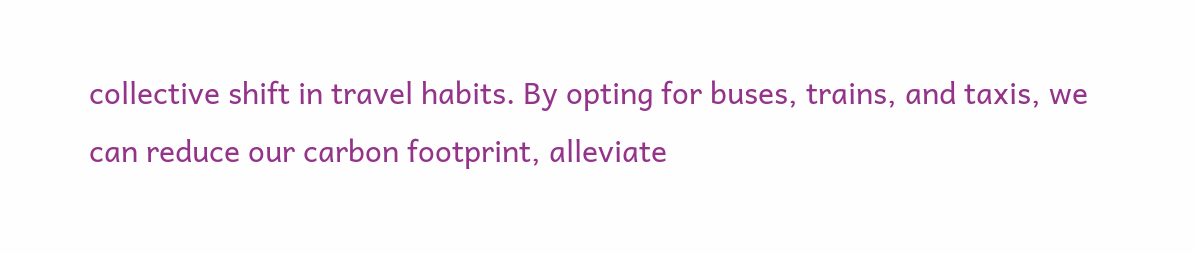collective shift in travel habits. By opting for buses, trains, and taxis, we can reduce our carbon footprint, alleviate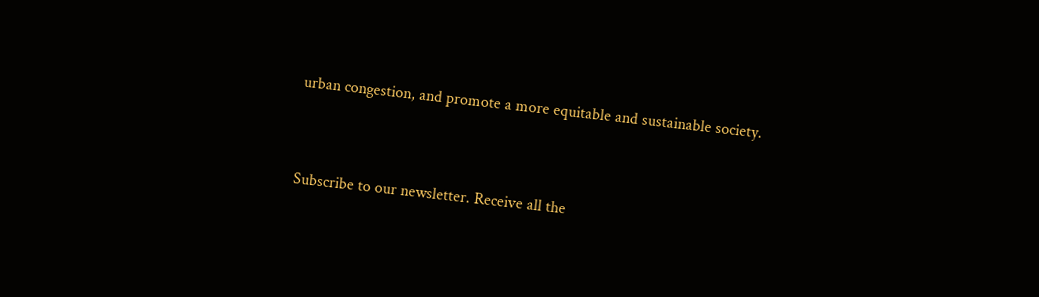urban congestion, and promote a more equitable and sustainable society.


Subscribe to our newsletter. Receive all the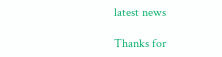latest news

Thanks for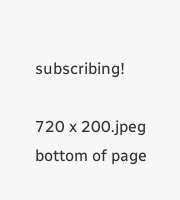subscribing!

720 x 200.jpeg
bottom of page